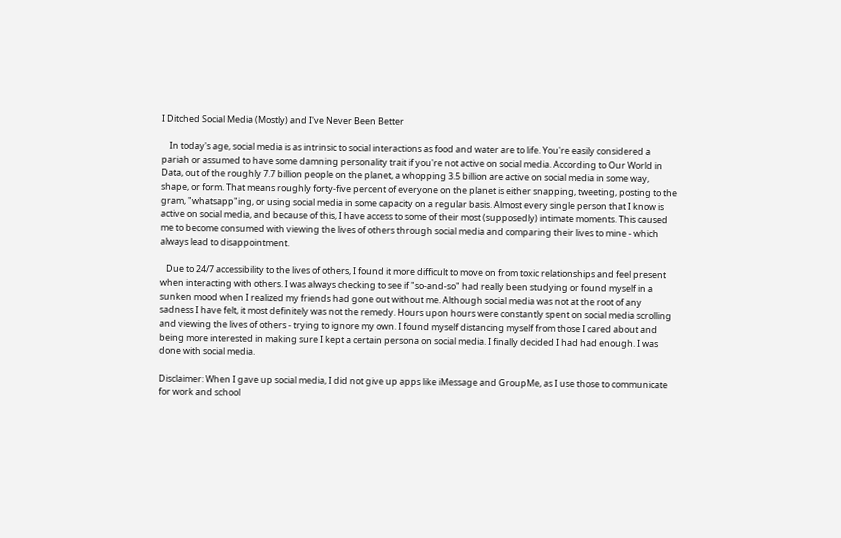I Ditched Social Media (Mostly) and I've Never Been Better

    In today's age, social media is as intrinsic to social interactions as food and water are to life. You're easily considered a pariah or assumed to have some damning personality trait if you're not active on social media. According to Our World in Data, out of the roughly 7.7 billion people on the planet, a whopping 3.5 billion are active on social media in some way, shape, or form. That means roughly forty-five percent of everyone on the planet is either snapping, tweeting, posting to the gram, "whatsapp"ing, or using social media in some capacity on a regular basis. Almost every single person that I know is active on social media, and because of this, I have access to some of their most (supposedly) intimate moments. This caused me to become consumed with viewing the lives of others through social media and comparing their lives to mine - which always lead to disappointment.

   Due to 24/7 accessibility to the lives of others, I found it more difficult to move on from toxic relationships and feel present when interacting with others. I was always checking to see if "so-and-so" had really been studying or found myself in a sunken mood when I realized my friends had gone out without me. Although social media was not at the root of any sadness I have felt, it most definitely was not the remedy. Hours upon hours were constantly spent on social media scrolling and viewing the lives of others - trying to ignore my own. I found myself distancing myself from those I cared about and being more interested in making sure I kept a certain persona on social media. I finally decided I had had enough. I was done with social media.

Disclaimer: When I gave up social media, I did not give up apps like iMessage and GroupMe, as I use those to communicate for work and school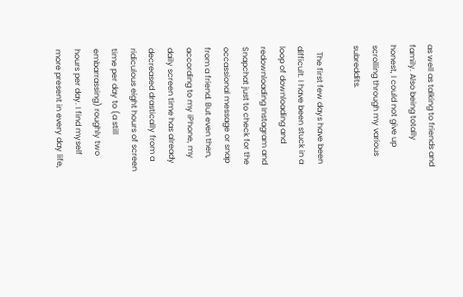as well as talking to friends and family. Also being totally honest, I could not give up scrolling through my various subreddits.

   The first few days have been difficult. I have been stuck in a loop of downloading and redownloading Instagram and Snapchat just to check for the occassional message or snap from a friend. But even then, according to my iPhone, my daily screen time has already decreased drastically from a ridiculous eight hours of screen time per day to (a still embarrassing) roughly two hours per day. I find myself more present in every day life,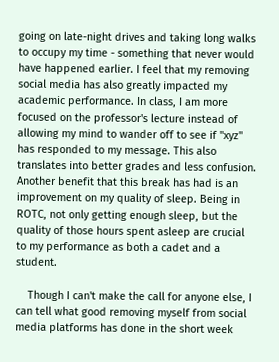going on late-night drives and taking long walks to occupy my time - something that never would have happened earlier. I feel that my removing social media has also greatly impacted my academic performance. In class, I am more focused on the professor's lecture instead of allowing my mind to wander off to see if "xyz" has responded to my message. This also translates into better grades and less confusion. Another benefit that this break has had is an improvement on my quality of sleep. Being in ROTC, not only getting enough sleep, but the quality of those hours spent asleep are crucial to my performance as both a cadet and a student.

    Though I can't make the call for anyone else, I can tell what good removing myself from social media platforms has done in the short week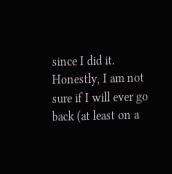since I did it. Honestly, I am not sure if I will ever go back (at least on a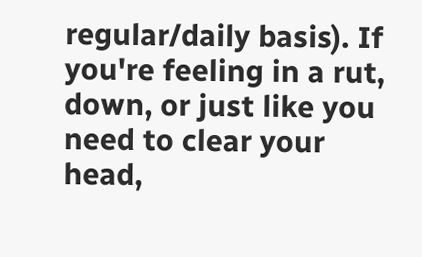regular/daily basis). If you're feeling in a rut, down, or just like you need to clear your head,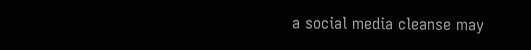a social media cleanse may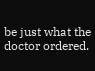be just what the doctor ordered.